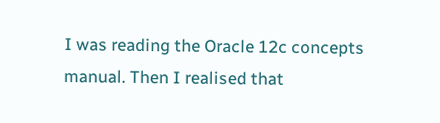I was reading the Oracle 12c concepts manual. Then I realised that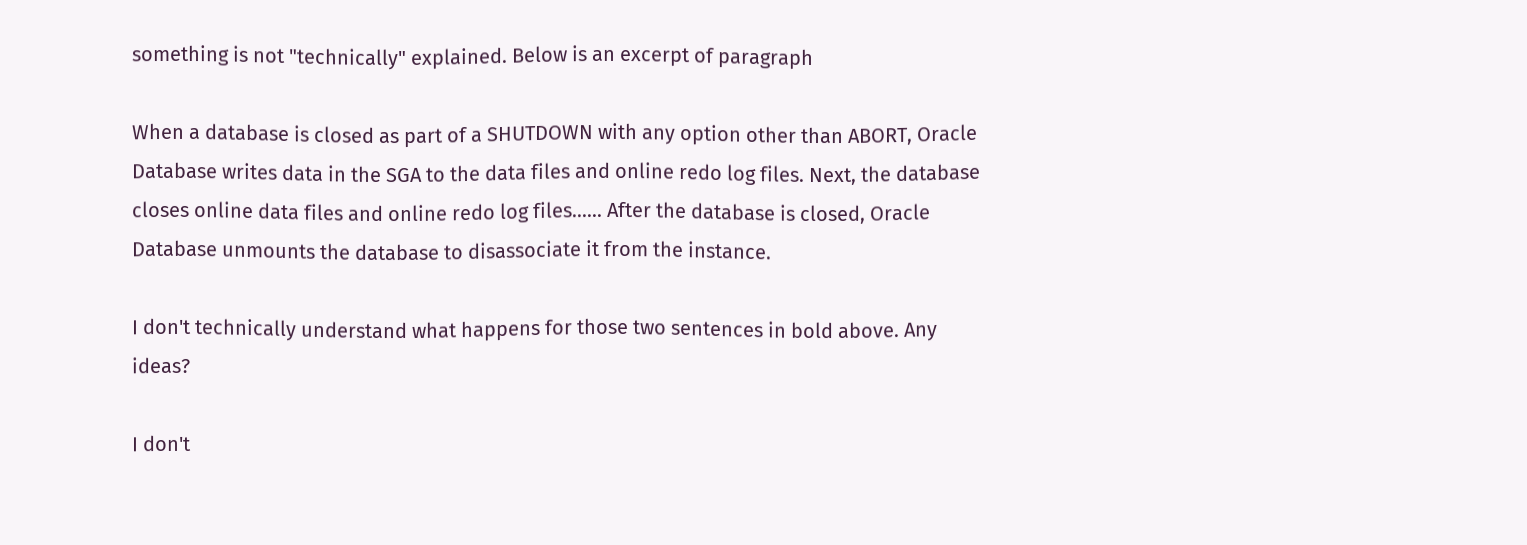something is not "technically" explained. Below is an excerpt of paragraph

When a database is closed as part of a SHUTDOWN with any option other than ABORT, Oracle Database writes data in the SGA to the data files and online redo log files. Next, the database closes online data files and online redo log files...... After the database is closed, Oracle Database unmounts the database to disassociate it from the instance.

I don't technically understand what happens for those two sentences in bold above. Any ideas?

I don't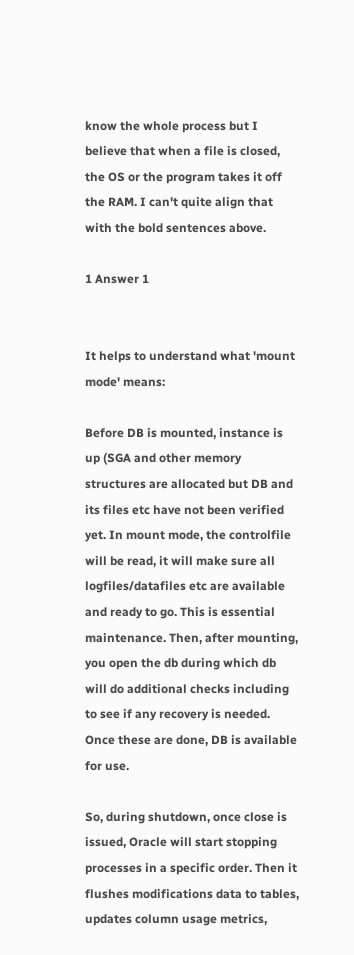know the whole process but I believe that when a file is closed, the OS or the program takes it off the RAM. I can't quite align that with the bold sentences above.

1 Answer 1


It helps to understand what 'mount mode' means:

Before DB is mounted, instance is up (SGA and other memory structures are allocated but DB and its files etc have not been verified yet. In mount mode, the controlfile will be read, it will make sure all logfiles/datafiles etc are available and ready to go. This is essential maintenance. Then, after mounting, you open the db during which db will do additional checks including to see if any recovery is needed. Once these are done, DB is available for use.

So, during shutdown, once close is issued, Oracle will start stopping processes in a specific order. Then it flushes modifications data to tables, updates column usage metrics,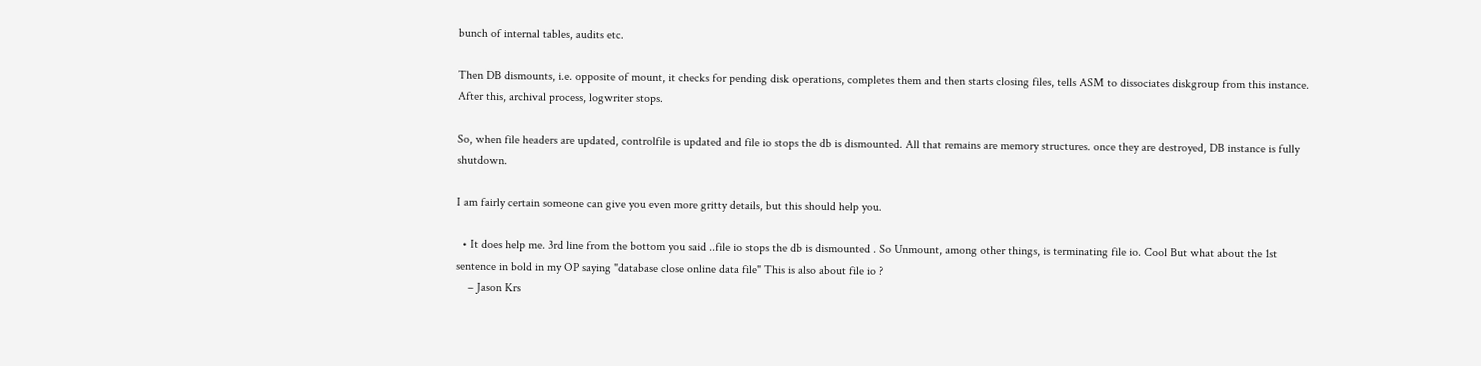bunch of internal tables, audits etc.

Then DB dismounts, i.e. opposite of mount, it checks for pending disk operations, completes them and then starts closing files, tells ASM to dissociates diskgroup from this instance. After this, archival process, logwriter stops.

So, when file headers are updated, controlfile is updated and file io stops the db is dismounted. All that remains are memory structures. once they are destroyed, DB instance is fully shutdown.

I am fairly certain someone can give you even more gritty details, but this should help you.

  • It does help me. 3rd line from the bottom you said ..file io stops the db is dismounted . So Unmount, among other things, is terminating file io. Cool But what about the 1st sentence in bold in my OP saying "database close online data file" This is also about file io ?
    – Jason Krs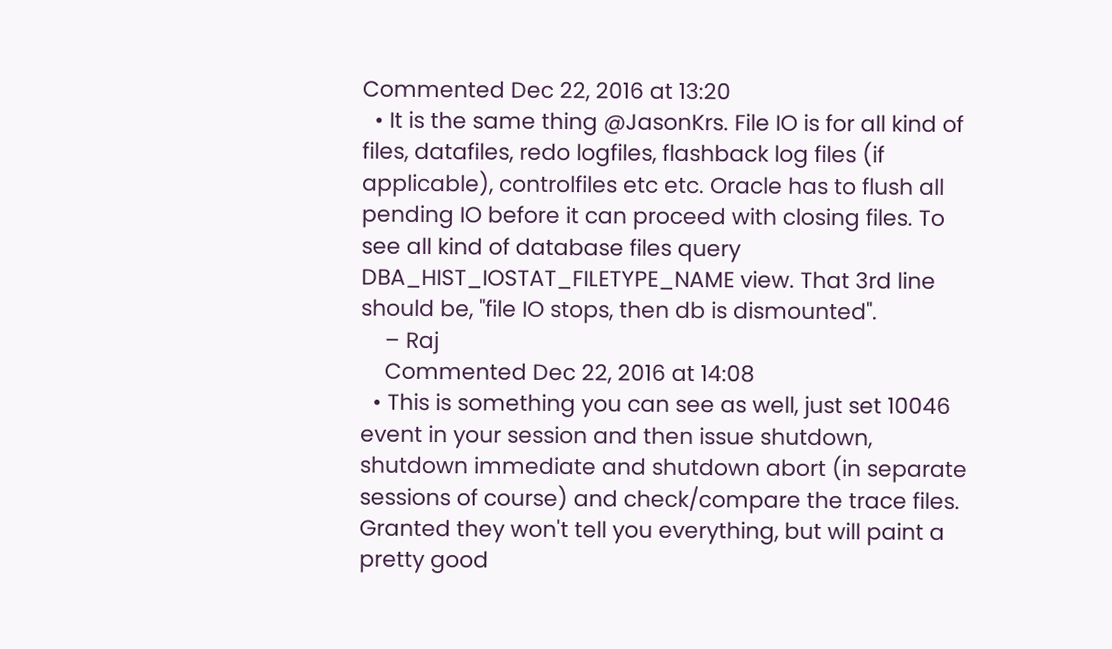Commented Dec 22, 2016 at 13:20
  • It is the same thing @JasonKrs. File IO is for all kind of files, datafiles, redo logfiles, flashback log files (if applicable), controlfiles etc etc. Oracle has to flush all pending IO before it can proceed with closing files. To see all kind of database files query DBA_HIST_IOSTAT_FILETYPE_NAME view. That 3rd line should be, "file IO stops, then db is dismounted".
    – Raj
    Commented Dec 22, 2016 at 14:08
  • This is something you can see as well, just set 10046 event in your session and then issue shutdown, shutdown immediate and shutdown abort (in separate sessions of course) and check/compare the trace files. Granted they won't tell you everything, but will paint a pretty good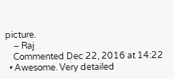picture.
    – Raj
    Commented Dec 22, 2016 at 14:22
  • Awesome. Very detailed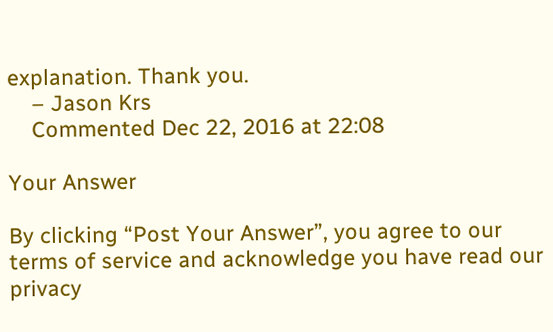explanation. Thank you.
    – Jason Krs
    Commented Dec 22, 2016 at 22:08

Your Answer

By clicking “Post Your Answer”, you agree to our terms of service and acknowledge you have read our privacy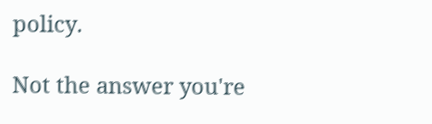policy.

Not the answer you're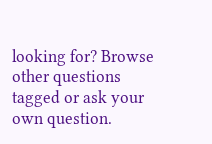looking for? Browse other questions tagged or ask your own question.